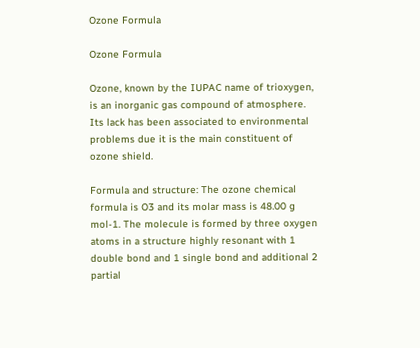Ozone Formula

Ozone Formula

Ozone, known by the IUPAC name of trioxygen, is an inorganic gas compound of atmosphere. Its lack has been associated to environmental problems due it is the main constituent of ozone shield.

Formula and structure: The ozone chemical formula is O3 and its molar mass is 48.00 g mol-1. The molecule is formed by three oxygen atoms in a structure highly resonant with 1 double bond and 1 single bond and additional 2 partial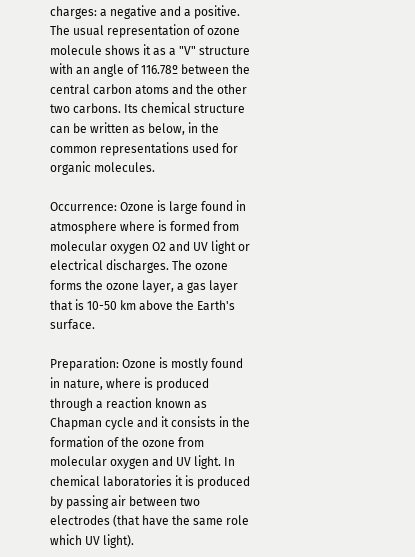charges: a negative and a positive. The usual representation of ozone molecule shows it as a "V" structure with an angle of 116.78º between the central carbon atoms and the other two carbons. Its chemical structure can be written as below, in the common representations used for organic molecules.

Occurrence: Ozone is large found in atmosphere where is formed from molecular oxygen O2 and UV light or electrical discharges. The ozone forms the ozone layer, a gas layer that is 10-50 km above the Earth's surface.

Preparation: Ozone is mostly found in nature, where is produced through a reaction known as Chapman cycle and it consists in the formation of the ozone from molecular oxygen and UV light. In chemical laboratories it is produced by passing air between two electrodes (that have the same role which UV light).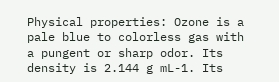Physical properties: Ozone is a pale blue to colorless gas with a pungent or sharp odor. Its density is 2.144 g mL-1. Its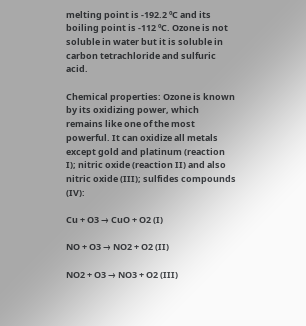melting point is -192.2 ºC and its boiling point is -112 ºC. Ozone is not soluble in water but it is soluble in carbon tetrachloride and sulfuric acid.

Chemical properties: Ozone is known by its oxidizing power, which remains like one of the most powerful. It can oxidize all metals except gold and platinum (reaction I); nitric oxide (reaction II) and also nitric oxide (III); sulfides compounds (IV):

Cu + O3 → CuO + O2 (I)

NO + O3 → NO2 + O2 (II)

NO2 + O3 → NO3 + O2 (III)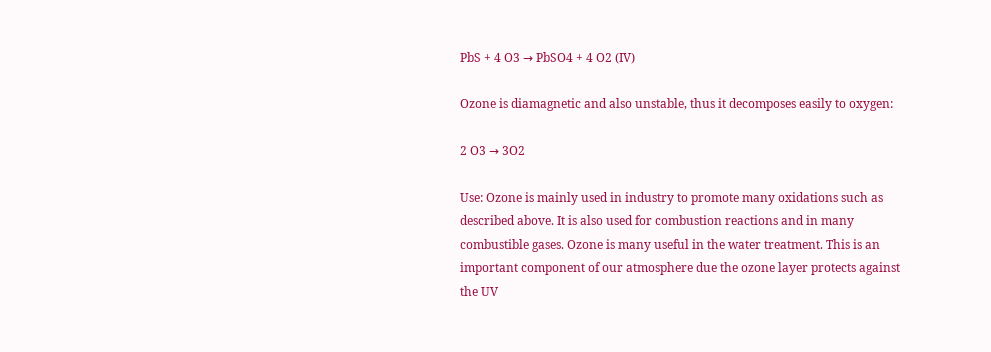PbS + 4 O3 → PbSO4 + 4 O2 (IV)

Ozone is diamagnetic and also unstable, thus it decomposes easily to oxygen:

2 O3 → 3O2

Use: Ozone is mainly used in industry to promote many oxidations such as described above. It is also used for combustion reactions and in many combustible gases. Ozone is many useful in the water treatment. This is an important component of our atmosphere due the ozone layer protects against the UV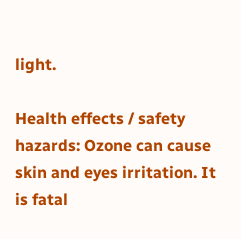light.

Health effects / safety hazards: Ozone can cause skin and eyes irritation. It is fatal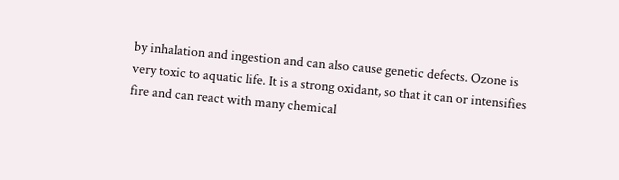by inhalation and ingestion and can also cause genetic defects. Ozone is very toxic to aquatic life. It is a strong oxidant, so that it can or intensifies fire and can react with many chemical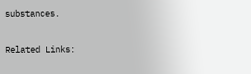substances.

Related Links: